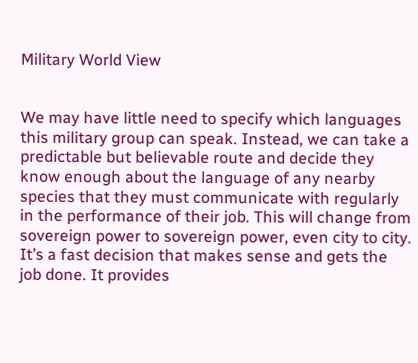Military World View


We may have little need to specify which languages this military group can speak. Instead, we can take a predictable but believable route and decide they know enough about the language of any nearby species that they must communicate with regularly in the performance of their job. This will change from sovereign power to sovereign power, even city to city. It’s a fast decision that makes sense and gets the job done. It provides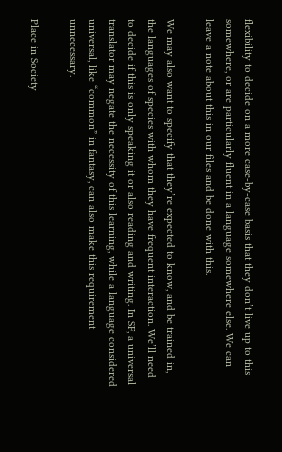flexibility to decide on a more case-by-case basis that they don’t live up to this somewhere, or are particularly fluent in a language somewhere else. We can leave a note about this in our files and be done with this.

We may also want to specify that they’re expected to know, and be trained in, the languages of species with whom they have frequent interaction. We’ll need to decide if this is only speaking it or also reading and writing. In SF, a universal translator may negate the necessity of this learning, while a language considered universal, like “common” in fantasy, can also make this requirement unnecessary.

Place in Society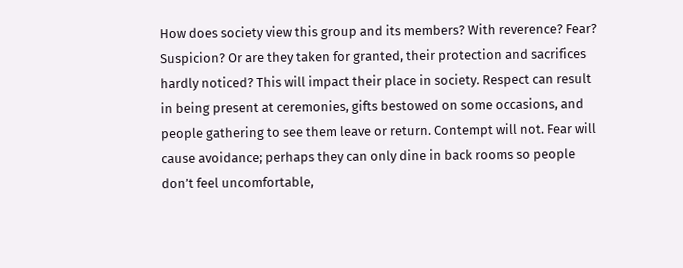How does society view this group and its members? With reverence? Fear? Suspicion? Or are they taken for granted, their protection and sacrifices hardly noticed? This will impact their place in society. Respect can result in being present at ceremonies, gifts bestowed on some occasions, and people gathering to see them leave or return. Contempt will not. Fear will cause avoidance; perhaps they can only dine in back rooms so people don’t feel uncomfortable,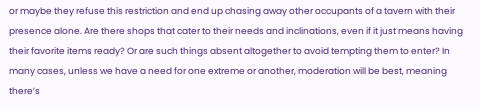or maybe they refuse this restriction and end up chasing away other occupants of a tavern with their presence alone. Are there shops that cater to their needs and inclinations, even if it just means having their favorite items ready? Or are such things absent altogether to avoid tempting them to enter? In many cases, unless we have a need for one extreme or another, moderation will be best, meaning there’s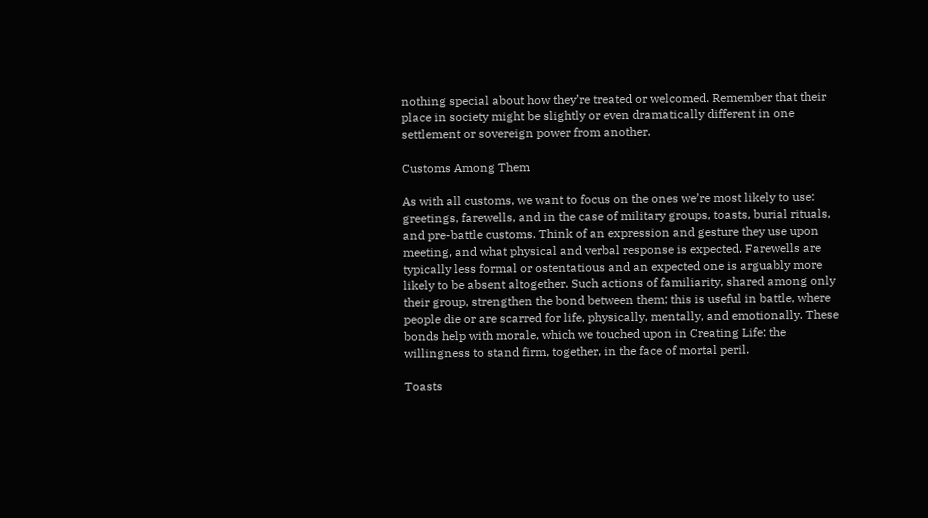nothing special about how they’re treated or welcomed. Remember that their place in society might be slightly or even dramatically different in one settlement or sovereign power from another.

Customs Among Them

As with all customs, we want to focus on the ones we’re most likely to use: greetings, farewells, and in the case of military groups, toasts, burial rituals, and pre-battle customs. Think of an expression and gesture they use upon meeting, and what physical and verbal response is expected. Farewells are typically less formal or ostentatious and an expected one is arguably more likely to be absent altogether. Such actions of familiarity, shared among only their group, strengthen the bond between them; this is useful in battle, where people die or are scarred for life, physically, mentally, and emotionally. These bonds help with morale, which we touched upon in Creating Life: the willingness to stand firm, together, in the face of mortal peril.

Toasts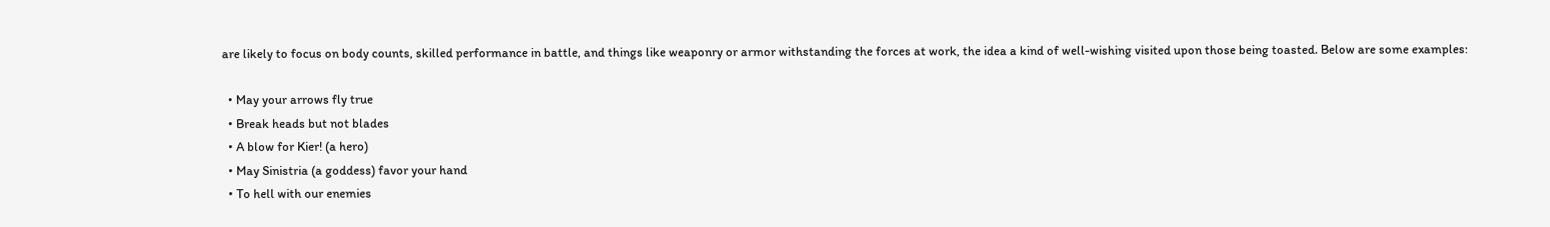are likely to focus on body counts, skilled performance in battle, and things like weaponry or armor withstanding the forces at work, the idea a kind of well-wishing visited upon those being toasted. Below are some examples:

  • May your arrows fly true
  • Break heads but not blades
  • A blow for Kier! (a hero)
  • May Sinistria (a goddess) favor your hand
  • To hell with our enemies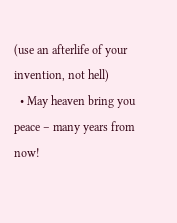(use an afterlife of your invention, not hell)
  • May heaven bring you peace – many years from now!